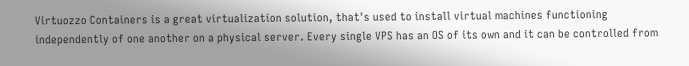Virtuozzo Containers is a great virtualization solution, that's used to install virtual machines functioning independently of one another on a physical server. Every single VPS has an OS of its own and it can be controlled from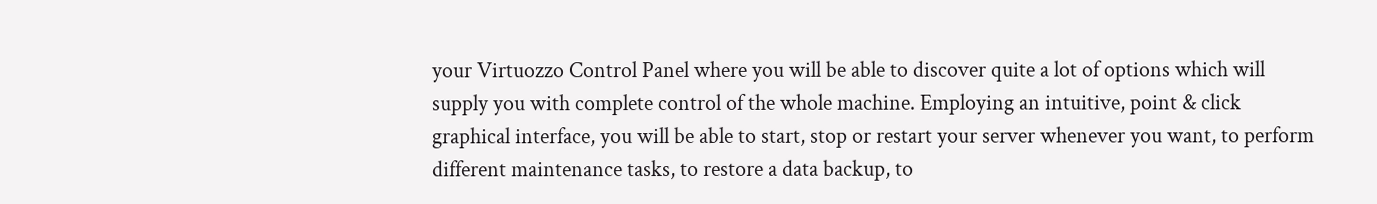your Virtuozzo Control Panel where you will be able to discover quite a lot of options which will supply you with complete control of the whole machine. Employing an intuitive, point & click graphical interface, you will be able to start, stop or restart your server whenever you want, to perform different maintenance tasks, to restore a data backup, to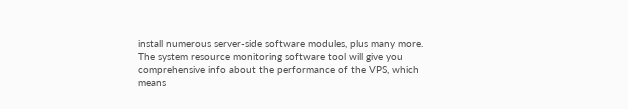install numerous server-side software modules, plus many more. The system resource monitoring software tool will give you comprehensive info about the performance of the VPS, which means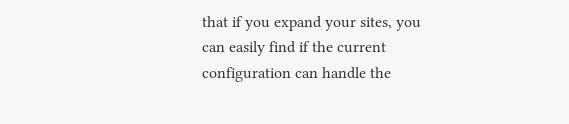that if you expand your sites, you can easily find if the current configuration can handle the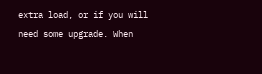extra load, or if you will need some upgrade. When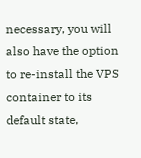necessary, you will also have the option to re-install the VPS container to its default state,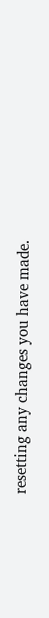resetting any changes you have made.